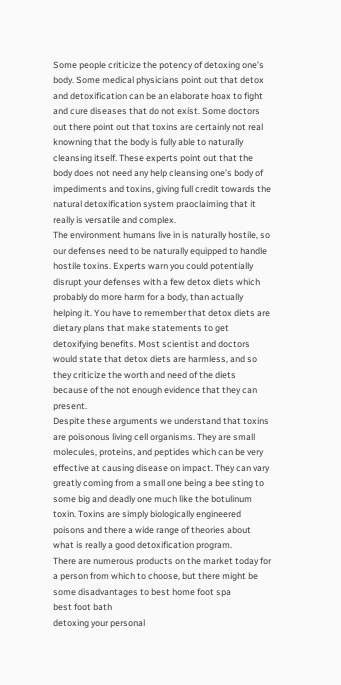Some people criticize the potency of detoxing one’s body. Some medical physicians point out that detox and detoxification can be an elaborate hoax to fight and cure diseases that do not exist. Some doctors out there point out that toxins are certainly not real knowning that the body is fully able to naturally cleansing itself. These experts point out that the body does not need any help cleansing one’s body of impediments and toxins, giving full credit towards the natural detoxification system praoclaiming that it really is versatile and complex.
The environment humans live in is naturally hostile, so our defenses need to be naturally equipped to handle hostile toxins. Experts warn you could potentially disrupt your defenses with a few detox diets which probably do more harm for a body, than actually helping it. You have to remember that detox diets are dietary plans that make statements to get detoxifying benefits. Most scientist and doctors would state that detox diets are harmless, and so they criticize the worth and need of the diets because of the not enough evidence that they can present.
Despite these arguments we understand that toxins are poisonous living cell organisms. They are small molecules, proteins, and peptides which can be very effective at causing disease on impact. They can vary greatly coming from a small one being a bee sting to some big and deadly one much like the botulinum toxin. Toxins are simply biologically engineered poisons and there a wide range of theories about what is really a good detoxification program.
There are numerous products on the market today for a person from which to choose, but there might be some disadvantages to best home foot spa
best foot bath
detoxing your personal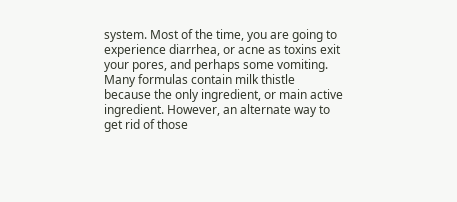system. Most of the time, you are going to experience diarrhea, or acne as toxins exit your pores, and perhaps some vomiting. Many formulas contain milk thistle because the only ingredient, or main active ingredient. However, an alternate way to get rid of those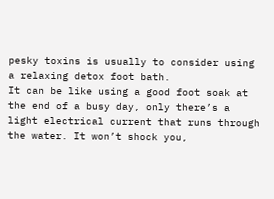pesky toxins is usually to consider using a relaxing detox foot bath.
It can be like using a good foot soak at the end of a busy day, only there’s a light electrical current that runs through the water. It won’t shock you,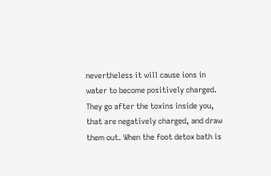nevertheless it will cause ions in water to become positively charged. They go after the toxins inside you, that are negatively charged, and draw them out. When the foot detox bath is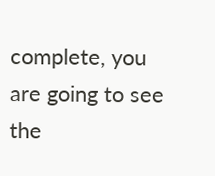complete, you are going to see the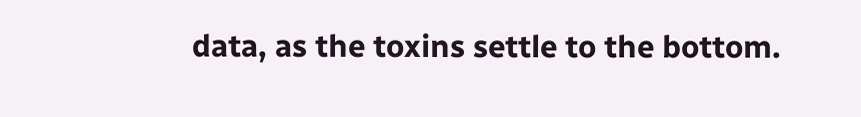data, as the toxins settle to the bottom.